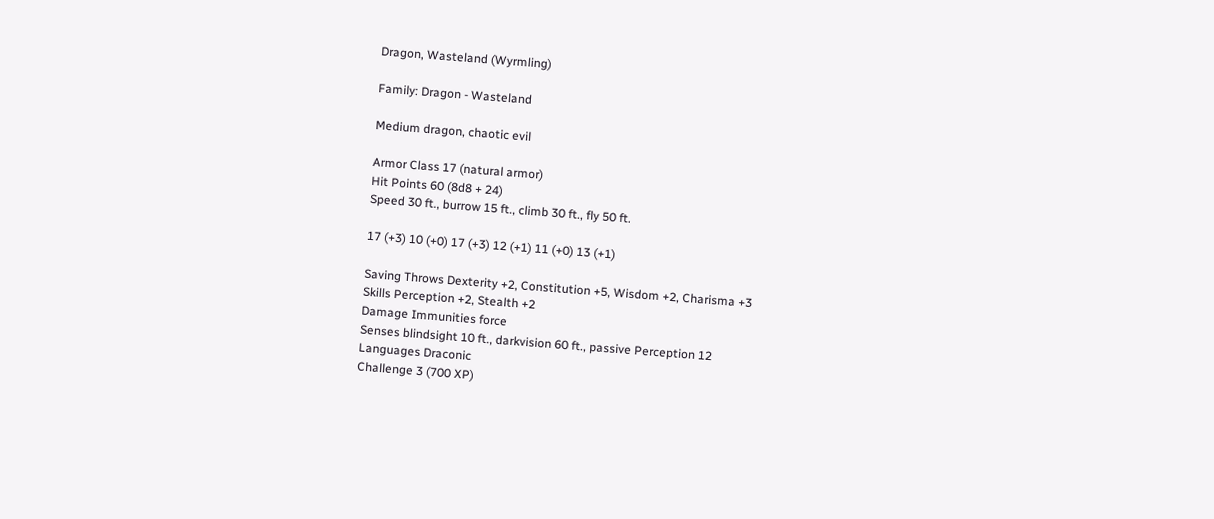Dragon, Wasteland (Wyrmling)

Family: Dragon - Wasteland

Medium dragon, chaotic evil

Armor Class 17 (natural armor)
Hit Points 60 (8d8 + 24)
Speed 30 ft., burrow 15 ft., climb 30 ft., fly 50 ft.

17 (+3) 10 (+0) 17 (+3) 12 (+1) 11 (+0) 13 (+1)

Saving Throws Dexterity +2, Constitution +5, Wisdom +2, Charisma +3
Skills Perception +2, Stealth +2
Damage Immunities force
Senses blindsight 10 ft., darkvision 60 ft., passive Perception 12
Languages Draconic
Challenge 3 (700 XP)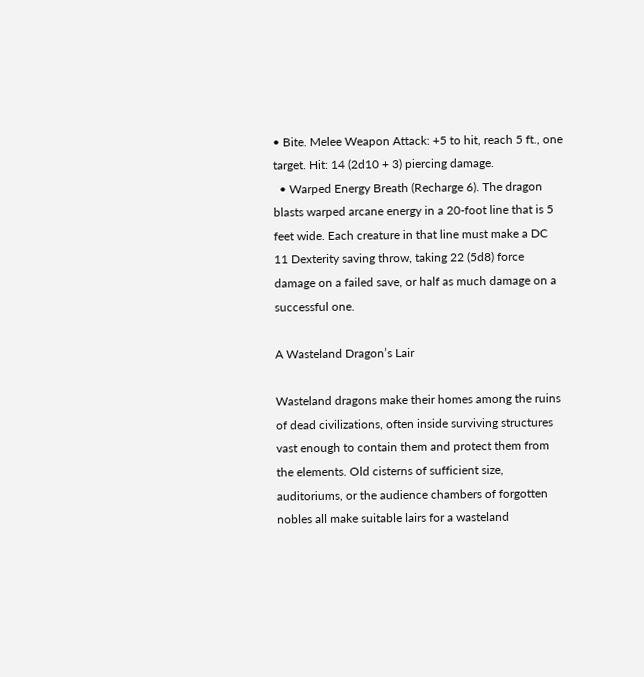• Bite. Melee Weapon Attack: +5 to hit, reach 5 ft., one target. Hit: 14 (2d10 + 3) piercing damage.
  • Warped Energy Breath (Recharge 6). The dragon blasts warped arcane energy in a 20-foot line that is 5 feet wide. Each creature in that line must make a DC 11 Dexterity saving throw, taking 22 (5d8) force damage on a failed save, or half as much damage on a successful one.

A Wasteland Dragon’s Lair

Wasteland dragons make their homes among the ruins of dead civilizations, often inside surviving structures vast enough to contain them and protect them from the elements. Old cisterns of sufficient size, auditoriums, or the audience chambers of forgotten nobles all make suitable lairs for a wasteland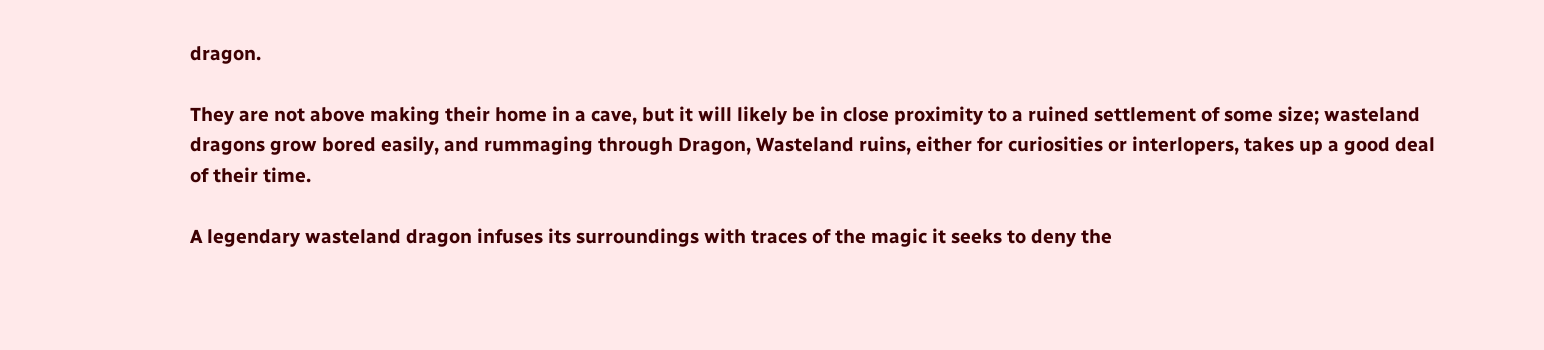dragon.

They are not above making their home in a cave, but it will likely be in close proximity to a ruined settlement of some size; wasteland dragons grow bored easily, and rummaging through Dragon, Wasteland ruins, either for curiosities or interlopers, takes up a good deal of their time.

A legendary wasteland dragon infuses its surroundings with traces of the magic it seeks to deny the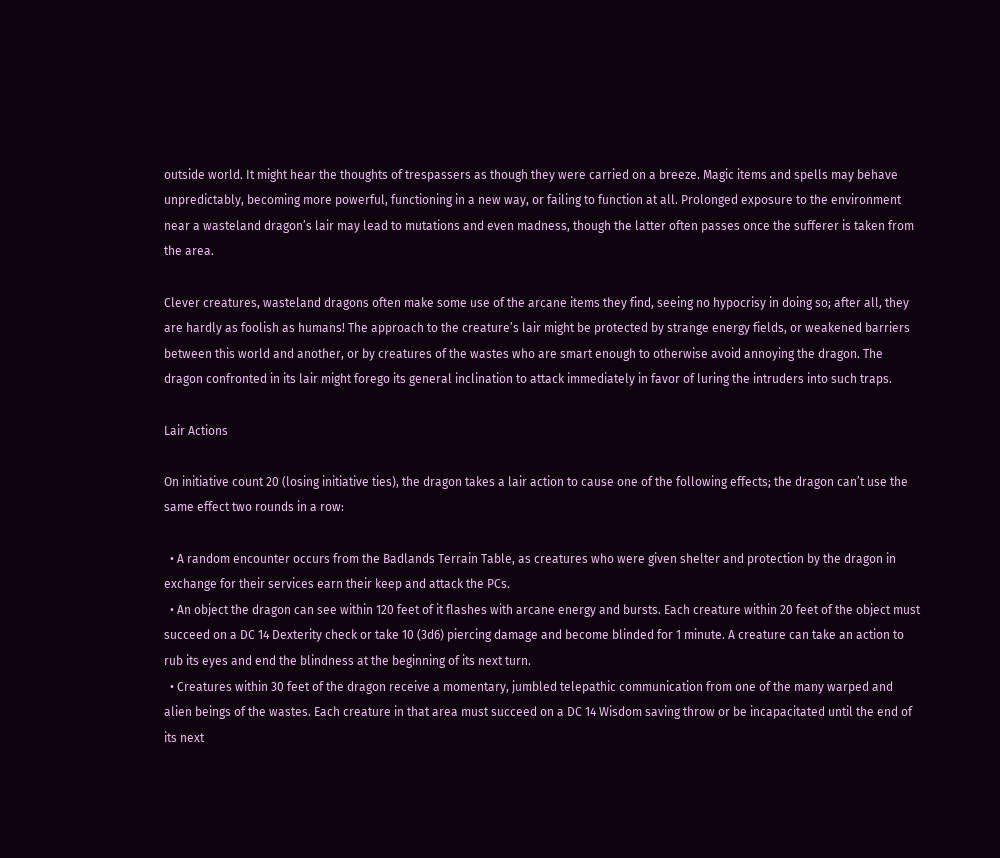outside world. It might hear the thoughts of trespassers as though they were carried on a breeze. Magic items and spells may behave unpredictably, becoming more powerful, functioning in a new way, or failing to function at all. Prolonged exposure to the environment near a wasteland dragon’s lair may lead to mutations and even madness, though the latter often passes once the sufferer is taken from the area.

Clever creatures, wasteland dragons often make some use of the arcane items they find, seeing no hypocrisy in doing so; after all, they are hardly as foolish as humans! The approach to the creature’s lair might be protected by strange energy fields, or weakened barriers between this world and another, or by creatures of the wastes who are smart enough to otherwise avoid annoying the dragon. The dragon confronted in its lair might forego its general inclination to attack immediately in favor of luring the intruders into such traps.

Lair Actions

On initiative count 20 (losing initiative ties), the dragon takes a lair action to cause one of the following effects; the dragon can’t use the same effect two rounds in a row:

  • A random encounter occurs from the Badlands Terrain Table, as creatures who were given shelter and protection by the dragon in exchange for their services earn their keep and attack the PCs.
  • An object the dragon can see within 120 feet of it flashes with arcane energy and bursts. Each creature within 20 feet of the object must succeed on a DC 14 Dexterity check or take 10 (3d6) piercing damage and become blinded for 1 minute. A creature can take an action to rub its eyes and end the blindness at the beginning of its next turn.
  • Creatures within 30 feet of the dragon receive a momentary, jumbled telepathic communication from one of the many warped and alien beings of the wastes. Each creature in that area must succeed on a DC 14 Wisdom saving throw or be incapacitated until the end of its next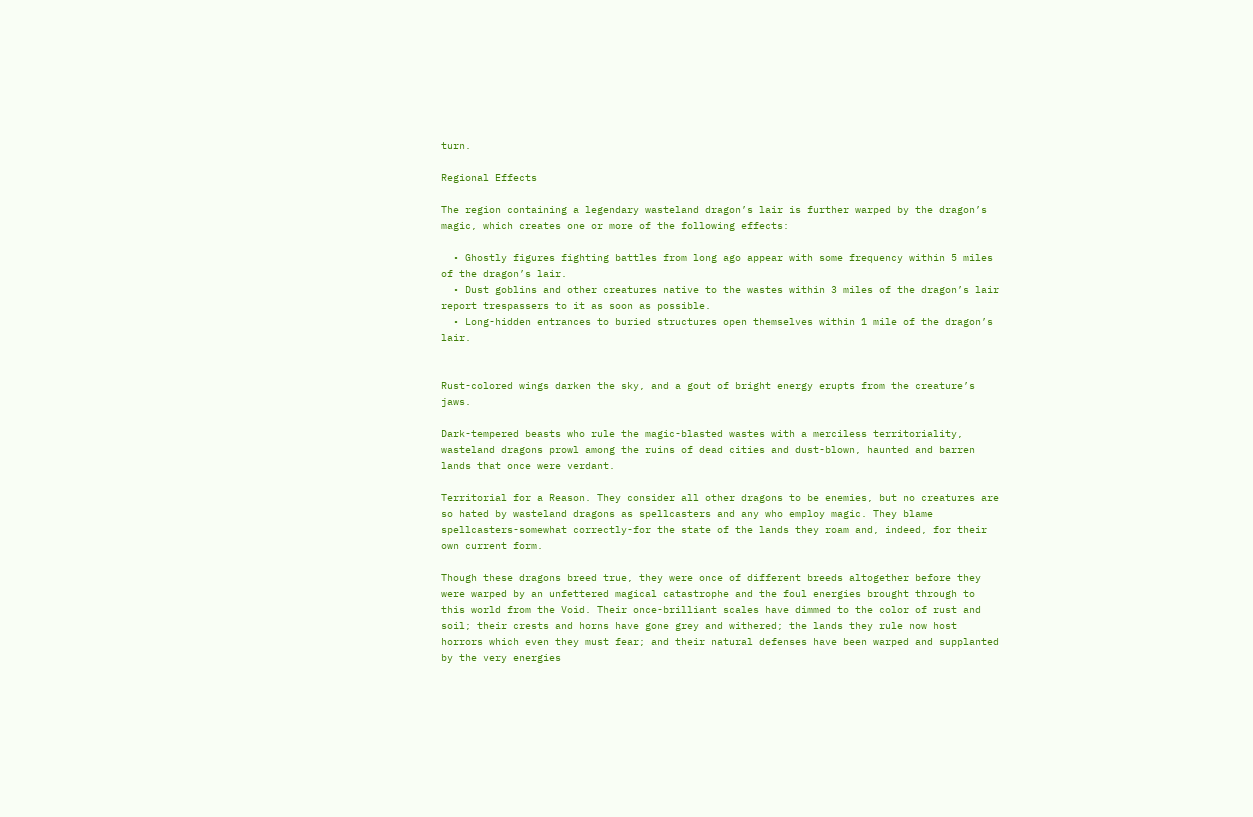turn.

Regional Effects

The region containing a legendary wasteland dragon’s lair is further warped by the dragon’s magic, which creates one or more of the following effects:

  • Ghostly figures fighting battles from long ago appear with some frequency within 5 miles of the dragon’s lair.
  • Dust goblins and other creatures native to the wastes within 3 miles of the dragon’s lair report trespassers to it as soon as possible.
  • Long-hidden entrances to buried structures open themselves within 1 mile of the dragon’s lair.


Rust-colored wings darken the sky, and a gout of bright energy erupts from the creature’s jaws.

Dark-tempered beasts who rule the magic-blasted wastes with a merciless territoriality, wasteland dragons prowl among the ruins of dead cities and dust-blown, haunted and barren lands that once were verdant.

Territorial for a Reason. They consider all other dragons to be enemies, but no creatures are so hated by wasteland dragons as spellcasters and any who employ magic. They blame spellcasters-somewhat correctly-for the state of the lands they roam and, indeed, for their own current form.

Though these dragons breed true, they were once of different breeds altogether before they were warped by an unfettered magical catastrophe and the foul energies brought through to this world from the Void. Their once-brilliant scales have dimmed to the color of rust and soil; their crests and horns have gone grey and withered; the lands they rule now host horrors which even they must fear; and their natural defenses have been warped and supplanted by the very energies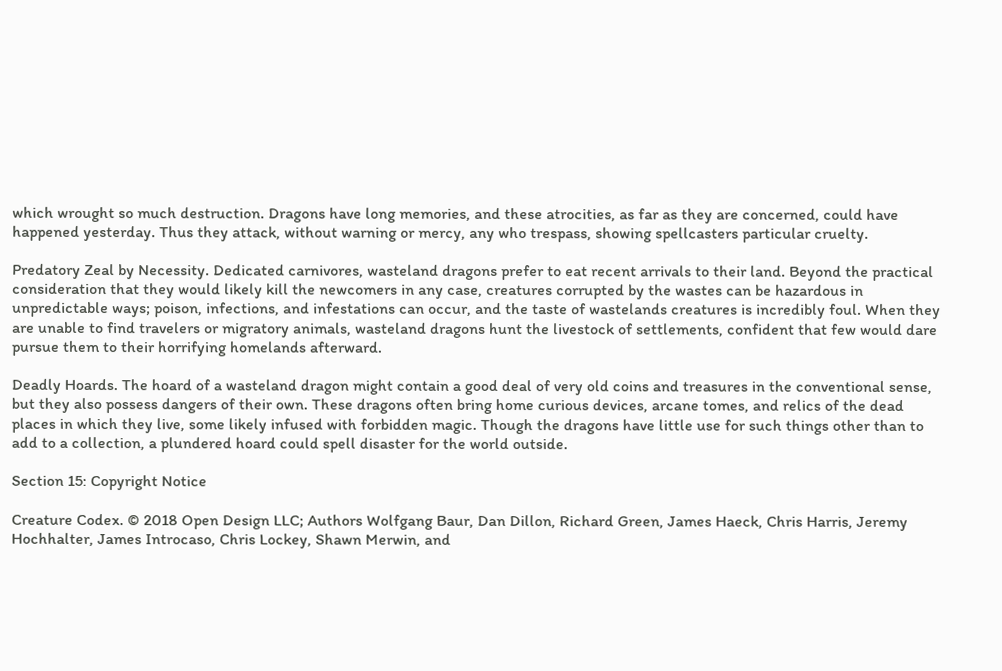which wrought so much destruction. Dragons have long memories, and these atrocities, as far as they are concerned, could have happened yesterday. Thus they attack, without warning or mercy, any who trespass, showing spellcasters particular cruelty.

Predatory Zeal by Necessity. Dedicated carnivores, wasteland dragons prefer to eat recent arrivals to their land. Beyond the practical consideration that they would likely kill the newcomers in any case, creatures corrupted by the wastes can be hazardous in unpredictable ways; poison, infections, and infestations can occur, and the taste of wastelands creatures is incredibly foul. When they are unable to find travelers or migratory animals, wasteland dragons hunt the livestock of settlements, confident that few would dare pursue them to their horrifying homelands afterward.

Deadly Hoards. The hoard of a wasteland dragon might contain a good deal of very old coins and treasures in the conventional sense, but they also possess dangers of their own. These dragons often bring home curious devices, arcane tomes, and relics of the dead places in which they live, some likely infused with forbidden magic. Though the dragons have little use for such things other than to add to a collection, a plundered hoard could spell disaster for the world outside.

Section 15: Copyright Notice

Creature Codex. © 2018 Open Design LLC; Authors Wolfgang Baur, Dan Dillon, Richard Green, James Haeck, Chris Harris, Jeremy Hochhalter, James Introcaso, Chris Lockey, Shawn Merwin, and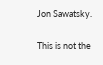Jon Sawatsky.

This is not the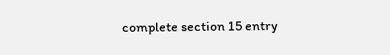complete section 15 entry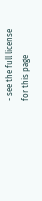- see the full license for this page